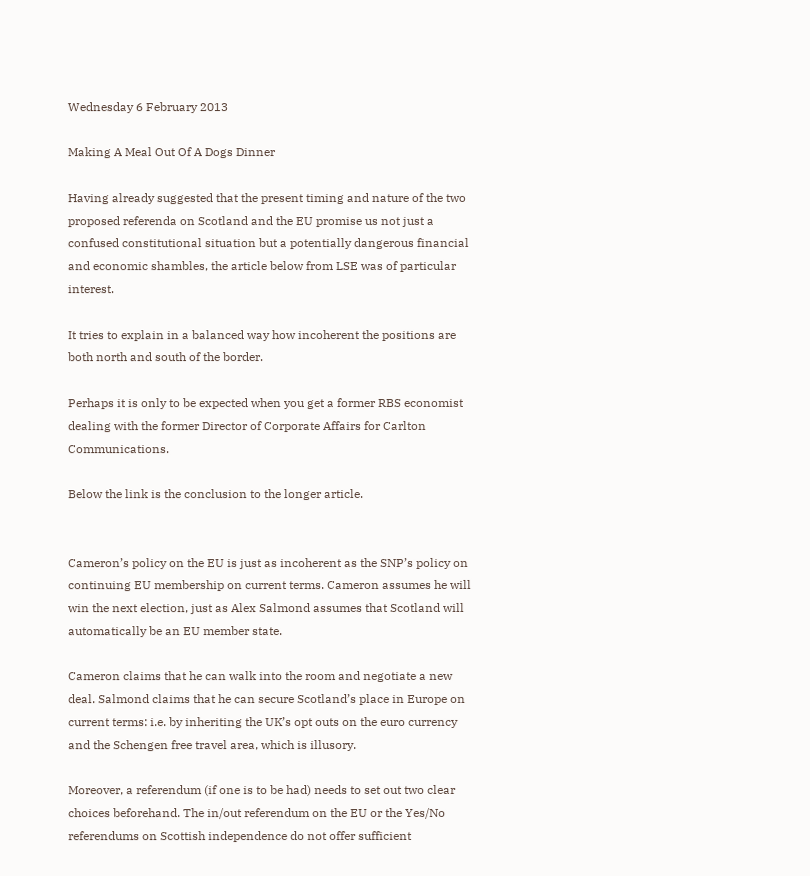Wednesday 6 February 2013

Making A Meal Out Of A Dogs Dinner

Having already suggested that the present timing and nature of the two proposed referenda on Scotland and the EU promise us not just a confused constitutional situation but a potentially dangerous financial and economic shambles, the article below from LSE was of particular interest.

It tries to explain in a balanced way how incoherent the positions are both north and south of the border.

Perhaps it is only to be expected when you get a former RBS economist dealing with the former Director of Corporate Affairs for Carlton Communications.

Below the link is the conclusion to the longer article.


Cameron’s policy on the EU is just as incoherent as the SNP’s policy on continuing EU membership on current terms. Cameron assumes he will win the next election, just as Alex Salmond assumes that Scotland will automatically be an EU member state.

Cameron claims that he can walk into the room and negotiate a new deal. Salmond claims that he can secure Scotland’s place in Europe on current terms: i.e. by inheriting the UK’s opt outs on the euro currency and the Schengen free travel area, which is illusory.

Moreover, a referendum (if one is to be had) needs to set out two clear choices beforehand. The in/out referendum on the EU or the Yes/No referendums on Scottish independence do not offer sufficient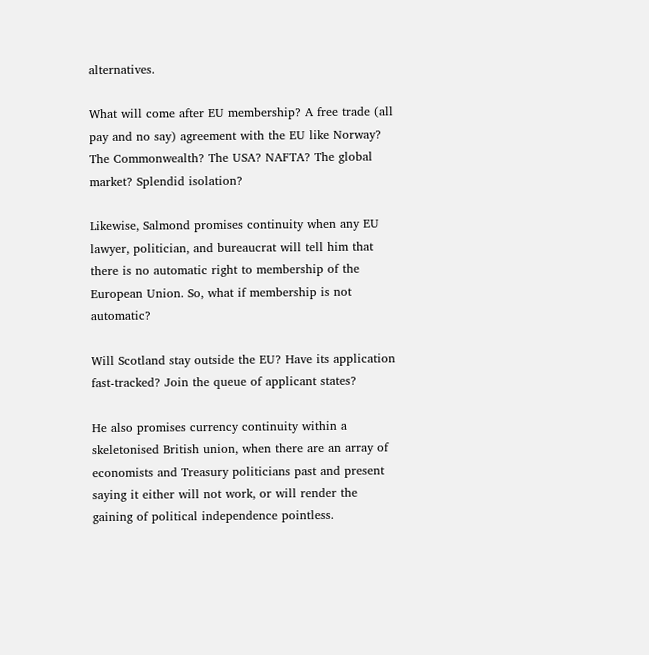alternatives.

What will come after EU membership? A free trade (all pay and no say) agreement with the EU like Norway? The Commonwealth? The USA? NAFTA? The global market? Splendid isolation?

Likewise, Salmond promises continuity when any EU lawyer, politician, and bureaucrat will tell him that there is no automatic right to membership of the European Union. So, what if membership is not automatic?

Will Scotland stay outside the EU? Have its application fast-tracked? Join the queue of applicant states?

He also promises currency continuity within a skeletonised British union, when there are an array of economists and Treasury politicians past and present saying it either will not work, or will render the gaining of political independence pointless.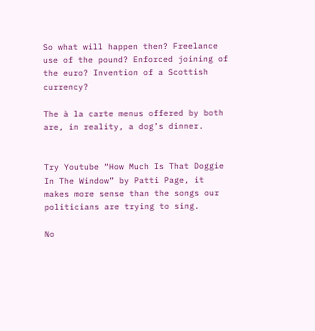So what will happen then? Freelance use of the pound? Enforced joining of the euro? Invention of a Scottish currency?

The à la carte menus offered by both are, in reality, a dog’s dinner.


Try Youtube “How Much Is That Doggie In The Window” by Patti Page, it makes more sense than the songs our politicians are trying to sing.

No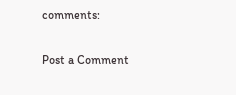comments:

Post a Comment